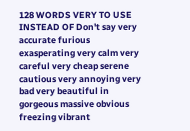128 WORDS VERY TO USE INSTEAD OF Don't say very accurate furious exasperating very calm very careful very cheap serene cautious very annoying very bad very beautiful in gorgeous massive obvious freezing vibrant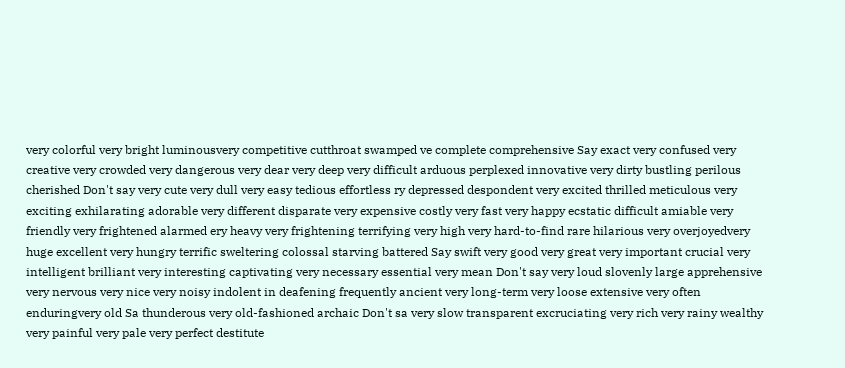very colorful very bright luminousvery competitive cutthroat swamped ve complete comprehensive Say exact very confused very creative very crowded very dangerous very dear very deep very difficult arduous perplexed innovative very dirty bustling perilous cherished Don't say very cute very dull very easy tedious effortless ry depressed despondent very excited thrilled meticulous very exciting exhilarating adorable very different disparate very expensive costly very fast very happy ecstatic difficult amiable very friendly very frightened alarmed ery heavy very frightening terrifying very high very hard-to-find rare hilarious very overjoyedvery huge excellent very hungry terrific sweltering colossal starving battered Say swift very good very great very important crucial very intelligent brilliant very interesting captivating very necessary essential very mean Don't say very loud slovenly large apprehensive very nervous very nice very noisy indolent in deafening frequently ancient very long-term very loose extensive very often enduringvery old Sa thunderous very old-fashioned archaic Don't sa very slow transparent excruciating very rich very rainy wealthy very painful very pale very perfect destitute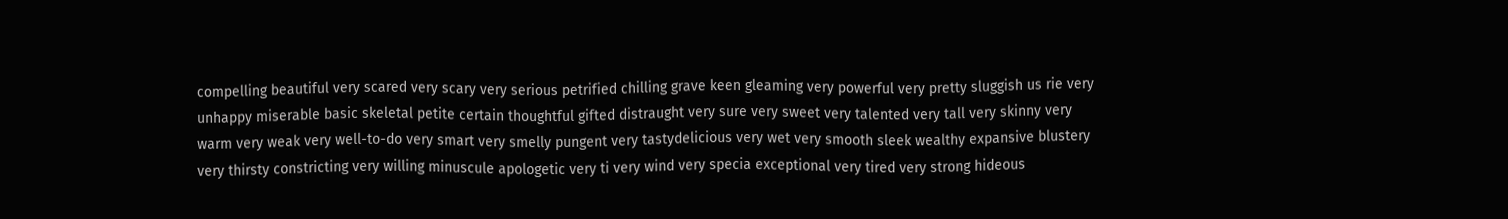compelling beautiful very scared very scary very serious petrified chilling grave keen gleaming very powerful very pretty sluggish us rie very unhappy miserable basic skeletal petite certain thoughtful gifted distraught very sure very sweet very talented very tall very skinny very warm very weak very well-to-do very smart very smelly pungent very tastydelicious very wet very smooth sleek wealthy expansive blustery very thirsty constricting very willing minuscule apologetic very ti very wind very specia exceptional very tired very strong hideous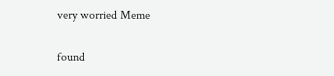very worried Meme

found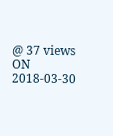@ 37 views ON 2018-03-30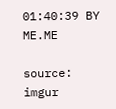01:40:39 BY ME.ME

source: imgur